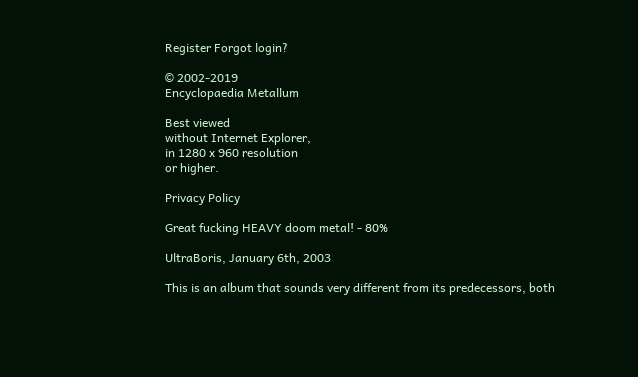Register Forgot login?

© 2002-2019
Encyclopaedia Metallum

Best viewed
without Internet Explorer,
in 1280 x 960 resolution
or higher.

Privacy Policy

Great fucking HEAVY doom metal! - 80%

UltraBoris, January 6th, 2003

This is an album that sounds very different from its predecessors, both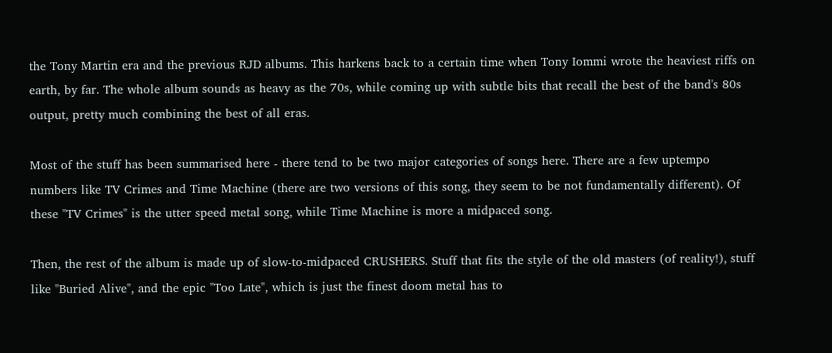the Tony Martin era and the previous RJD albums. This harkens back to a certain time when Tony Iommi wrote the heaviest riffs on earth, by far. The whole album sounds as heavy as the 70s, while coming up with subtle bits that recall the best of the band's 80s output, pretty much combining the best of all eras.

Most of the stuff has been summarised here - there tend to be two major categories of songs here. There are a few uptempo numbers like TV Crimes and Time Machine (there are two versions of this song, they seem to be not fundamentally different). Of these "TV Crimes" is the utter speed metal song, while Time Machine is more a midpaced song.

Then, the rest of the album is made up of slow-to-midpaced CRUSHERS. Stuff that fits the style of the old masters (of reality!), stuff like "Buried Alive", and the epic "Too Late", which is just the finest doom metal has to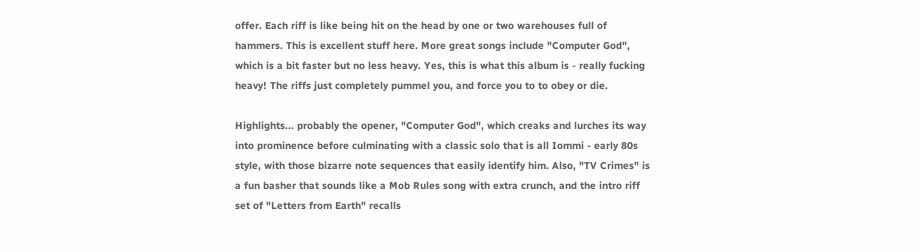offer. Each riff is like being hit on the head by one or two warehouses full of hammers. This is excellent stuff here. More great songs include "Computer God", which is a bit faster but no less heavy. Yes, this is what this album is - really fucking heavy! The riffs just completely pummel you, and force you to to obey or die.

Highlights... probably the opener, "Computer God", which creaks and lurches its way into prominence before culminating with a classic solo that is all Iommi - early 80s style, with those bizarre note sequences that easily identify him. Also, "TV Crimes" is a fun basher that sounds like a Mob Rules song with extra crunch, and the intro riff set of "Letters from Earth" recalls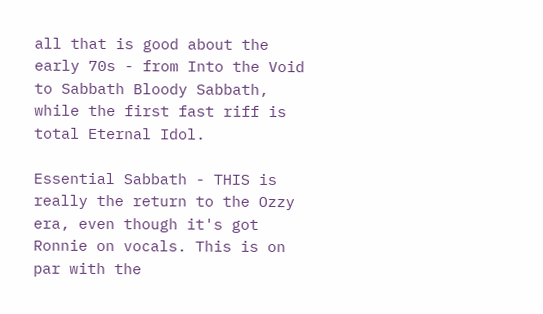all that is good about the early 70s - from Into the Void to Sabbath Bloody Sabbath, while the first fast riff is total Eternal Idol.

Essential Sabbath - THIS is really the return to the Ozzy era, even though it's got Ronnie on vocals. This is on par with the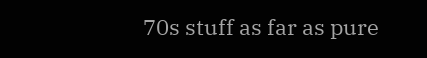70s stuff as far as pure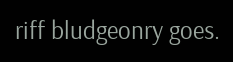riff bludgeonry goes.